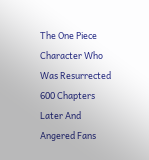The One Piece Character Who Was Resurrected 600 Chapters Later And Angered Fans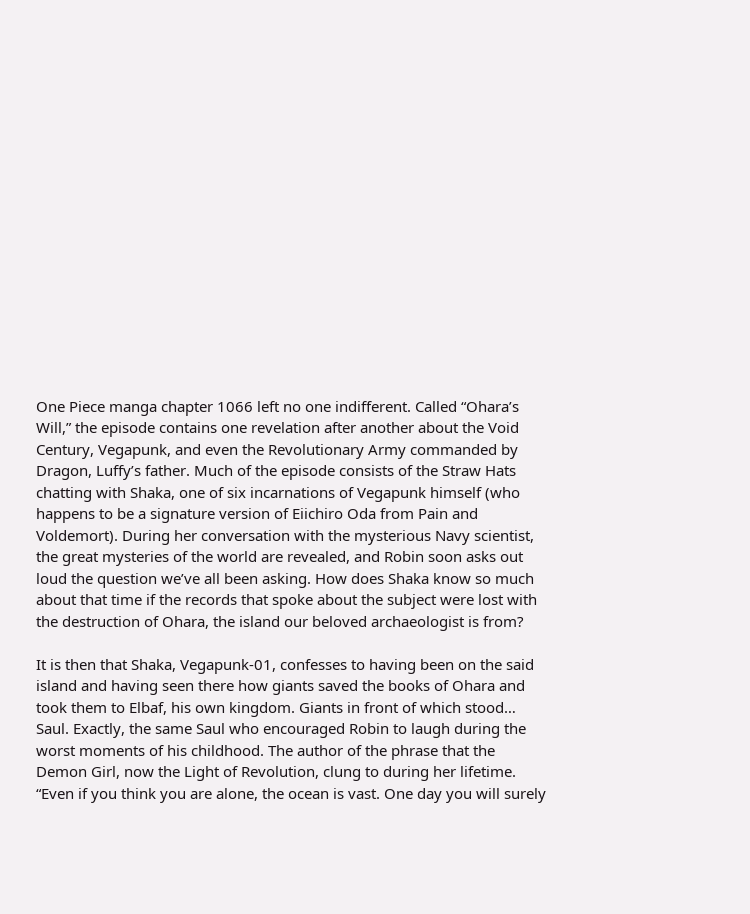One Piece manga chapter 1066 left no one indifferent. Called “Ohara’s Will,” the episode contains one revelation after another about the Void Century, Vegapunk, and even the Revolutionary Army commanded by Dragon, Luffy’s father. Much of the episode consists of the Straw Hats chatting with Shaka, one of six incarnations of Vegapunk himself (who happens to be a signature version of Eiichiro Oda from Pain and Voldemort). During her conversation with the mysterious Navy scientist, the great mysteries of the world are revealed, and Robin soon asks out loud the question we’ve all been asking. How does Shaka know so much about that time if the records that spoke about the subject were lost with the destruction of Ohara, the island our beloved archaeologist is from?

It is then that Shaka, Vegapunk-01, confesses to having been on the said island and having seen there how giants saved the books of Ohara and took them to Elbaf, his own kingdom. Giants in front of which stood… Saul. Exactly, the same Saul who encouraged Robin to laugh during the worst moments of his childhood. The author of the phrase that the Demon Girl, now the Light of Revolution, clung to during her lifetime. “Even if you think you are alone, the ocean is vast. One day you will surely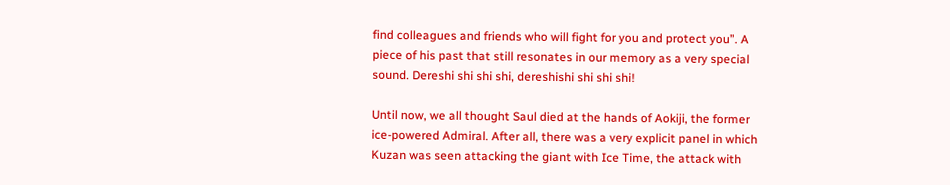find colleagues and friends who will fight for you and protect you”. A piece of his past that still resonates in our memory as a very special sound. Dereshi shi shi shi, dereshishi shi shi shi!

Until now, we all thought Saul died at the hands of Aokiji, the former ice-powered Admiral. After all, there was a very explicit panel in which Kuzan was seen attacking the giant with Ice Time, the attack with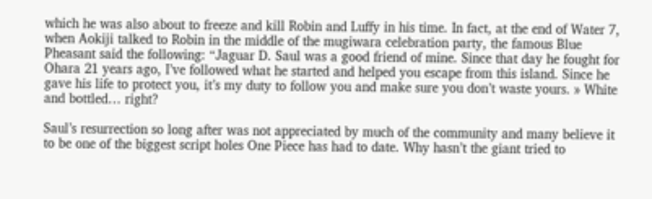which he was also about to freeze and kill Robin and Luffy in his time. In fact, at the end of Water 7, when Aokiji talked to Robin in the middle of the mugiwara celebration party, the famous Blue Pheasant said the following: “Jaguar D. Saul was a good friend of mine. Since that day he fought for Ohara 21 years ago, I’ve followed what he started and helped you escape from this island. Since he gave his life to protect you, it’s my duty to follow you and make sure you don’t waste yours. » White and bottled… right?

Saul’s resurrection so long after was not appreciated by much of the community and many believe it to be one of the biggest script holes One Piece has had to date. Why hasn’t the giant tried to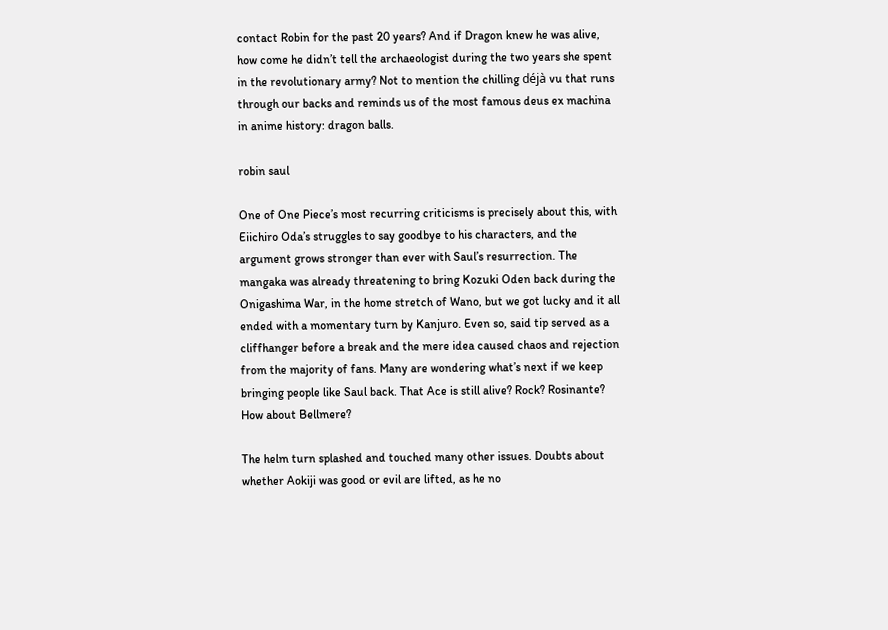contact Robin for the past 20 years? And if Dragon knew he was alive, how come he didn’t tell the archaeologist during the two years she spent in the revolutionary army? Not to mention the chilling déjà vu that runs through our backs and reminds us of the most famous deus ex machina in anime history: dragon balls.

robin saul

One of One Piece’s most recurring criticisms is precisely about this, with Eiichiro Oda’s struggles to say goodbye to his characters, and the argument grows stronger than ever with Saul’s resurrection. The mangaka was already threatening to bring Kozuki Oden back during the Onigashima War, in the home stretch of Wano, but we got lucky and it all ended with a momentary turn by Kanjuro. Even so, said tip served as a cliffhanger before a break and the mere idea caused chaos and rejection from the majority of fans. Many are wondering what’s next if we keep bringing people like Saul back. That Ace is still alive? Rock? Rosinante? How about Bellmere?

The helm turn splashed and touched many other issues. Doubts about whether Aokiji was good or evil are lifted, as he no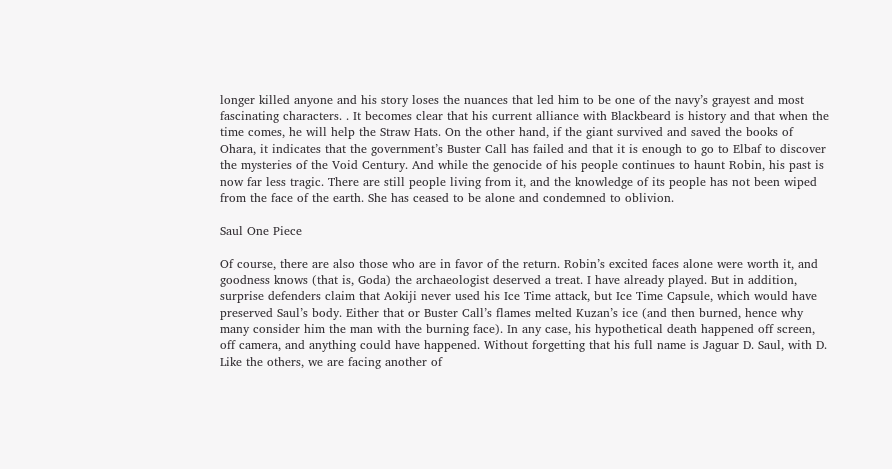longer killed anyone and his story loses the nuances that led him to be one of the navy’s grayest and most fascinating characters. . It becomes clear that his current alliance with Blackbeard is history and that when the time comes, he will help the Straw Hats. On the other hand, if the giant survived and saved the books of Ohara, it indicates that the government’s Buster Call has failed and that it is enough to go to Elbaf to discover the mysteries of the Void Century. And while the genocide of his people continues to haunt Robin, his past is now far less tragic. There are still people living from it, and the knowledge of its people has not been wiped from the face of the earth. She has ceased to be alone and condemned to oblivion.

Saul One Piece

Of course, there are also those who are in favor of the return. Robin’s excited faces alone were worth it, and goodness knows (that is, Goda) the archaeologist deserved a treat. I have already played. But in addition, surprise defenders claim that Aokiji never used his Ice Time attack, but Ice Time Capsule, which would have preserved Saul’s body. Either that or Buster Call’s flames melted Kuzan’s ice (and then burned, hence why many consider him the man with the burning face). In any case, his hypothetical death happened off screen, off camera, and anything could have happened. Without forgetting that his full name is Jaguar D. Saul, with D. Like the others, we are facing another of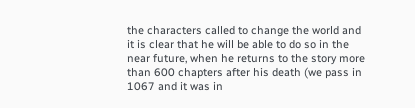the characters called to change the world and it is clear that he will be able to do so in the near future, when he returns to the story more than 600 chapters after his death (we pass in 1067 and it was in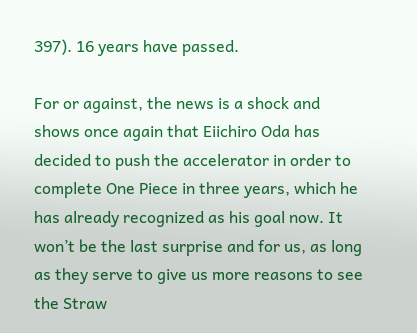397). 16 years have passed.

For or against, the news is a shock and shows once again that Eiichiro Oda has decided to push the accelerator in order to complete One Piece in three years, which he has already recognized as his goal now. It won’t be the last surprise and for us, as long as they serve to give us more reasons to see the Straw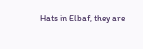Hats in Elbaf, they are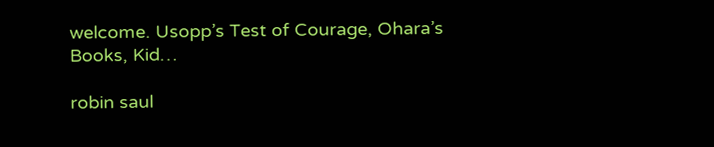welcome. Usopp’s Test of Courage, Ohara’s Books, Kid…

robin saul